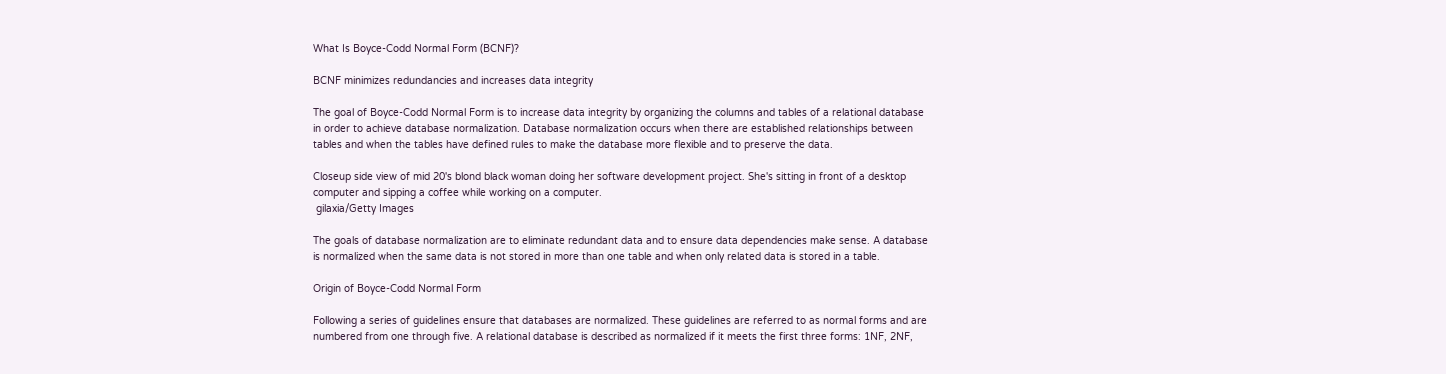What Is Boyce-Codd Normal Form (BCNF)?

BCNF minimizes redundancies and increases data integrity

The goal of Boyce-Codd Normal Form is to increase data integrity by organizing the columns and tables of a relational database in order to achieve database normalization. Database normalization occurs when there are established relationships between tables and when the tables have defined rules to make the database more flexible and to preserve the data.

Closeup side view of mid 20's blond black woman doing her software development project. She's sitting in front of a desktop computer and sipping a coffee while working on a computer.
 gilaxia/Getty Images

The goals of database normalization are to eliminate redundant data and to ensure data dependencies make sense. A database is normalized when the same data is not stored in more than one table and when only related data is stored in a table.

Origin of Boyce-Codd Normal Form

Following a series of guidelines ensure that databases are normalized. These guidelines are referred to as normal forms and are numbered from one through five. A relational database is described as normalized if it meets the first three forms: 1NF, 2NF,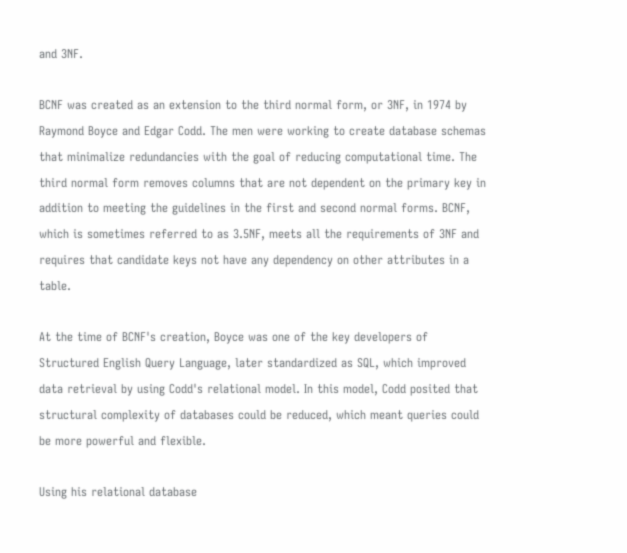and 3NF.

BCNF was created as an extension to the third normal form, or 3NF, in 1974 by Raymond Boyce and Edgar Codd. The men were working to create database schemas that minimalize redundancies with the goal of reducing computational time. The third normal form removes columns that are not dependent on the primary key in addition to meeting the guidelines in the first and second normal forms. BCNF, which is sometimes referred to as 3.5NF, meets all the requirements of 3NF and requires that candidate keys not have any dependency on other attributes in a table.

At the time of BCNF's creation, Boyce was one of the key developers of Structured English Query Language, later standardized as SQL, which improved data retrieval by using Codd's relational model. In this model, Codd posited that structural complexity of databases could be reduced, which meant queries could be more powerful and flexible.

Using his relational database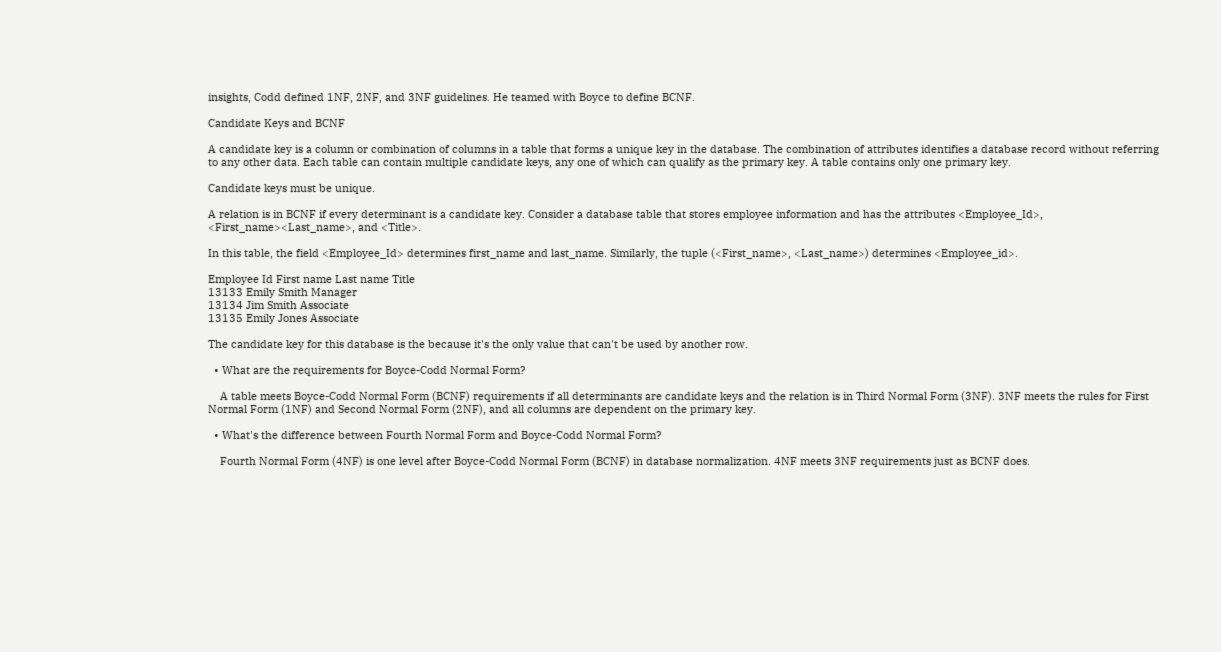insights, Codd defined 1NF, 2NF, and 3NF guidelines. He teamed with Boyce to define BCNF.

Candidate Keys and BCNF

A candidate key is a column or combination of columns in a table that forms a unique key in the database. The combination of attributes identifies a database record without referring to any other data. Each table can contain multiple candidate keys, any one of which can qualify as the primary key. A table contains only one primary key.

Candidate keys must be unique.

A relation is in BCNF if every determinant is a candidate key. Consider a database table that stores employee information and has the attributes <Employee_Id>, <First_name><Last_name>, and <Title>.

In this table, the field <Employee_Id> determines first_name and last_name. Similarly, the tuple (<First_name>, <Last_name>) determines <Employee_id>.

Employee Id First name Last name Title
13133 Emily Smith Manager
13134 Jim Smith Associate
13135 Emily Jones Associate

The candidate key for this database is the because it's the only value that can't be used by another row.

  • What are the requirements for Boyce-Codd Normal Form?

    A table meets Boyce-Codd Normal Form (BCNF) requirements if all determinants are candidate keys and the relation is in Third Normal Form (3NF). 3NF meets the rules for First Normal Form (1NF) and Second Normal Form (2NF), and all columns are dependent on the primary key.

  • What's the difference between Fourth Normal Form and Boyce-Codd Normal Form?

    Fourth Normal Form (4NF) is one level after Boyce-Codd Normal Form (BCNF) in database normalization. 4NF meets 3NF requirements just as BCNF does.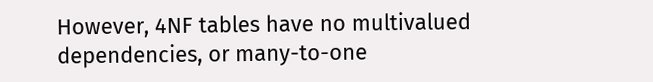However, 4NF tables have no multivalued dependencies, or many-to-one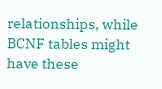relationships, while BCNF tables might have these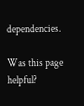dependencies.

Was this page helpful?